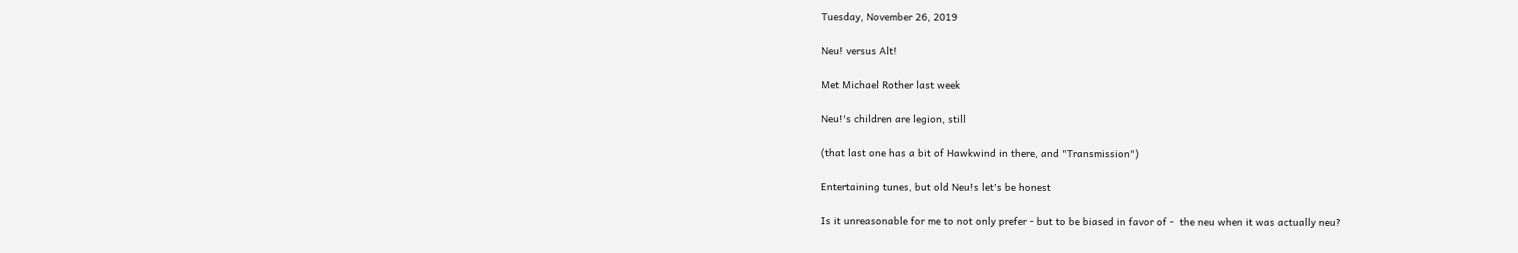Tuesday, November 26, 2019

Neu! versus Alt!

Met Michael Rother last week

Neu!'s children are legion, still

(that last one has a bit of Hawkwind in there, and "Transmission")

Entertaining tunes, but old Neu!s let's be honest

Is it unreasonable for me to not only prefer - but to be biased in favor of -  the neu when it was actually neu?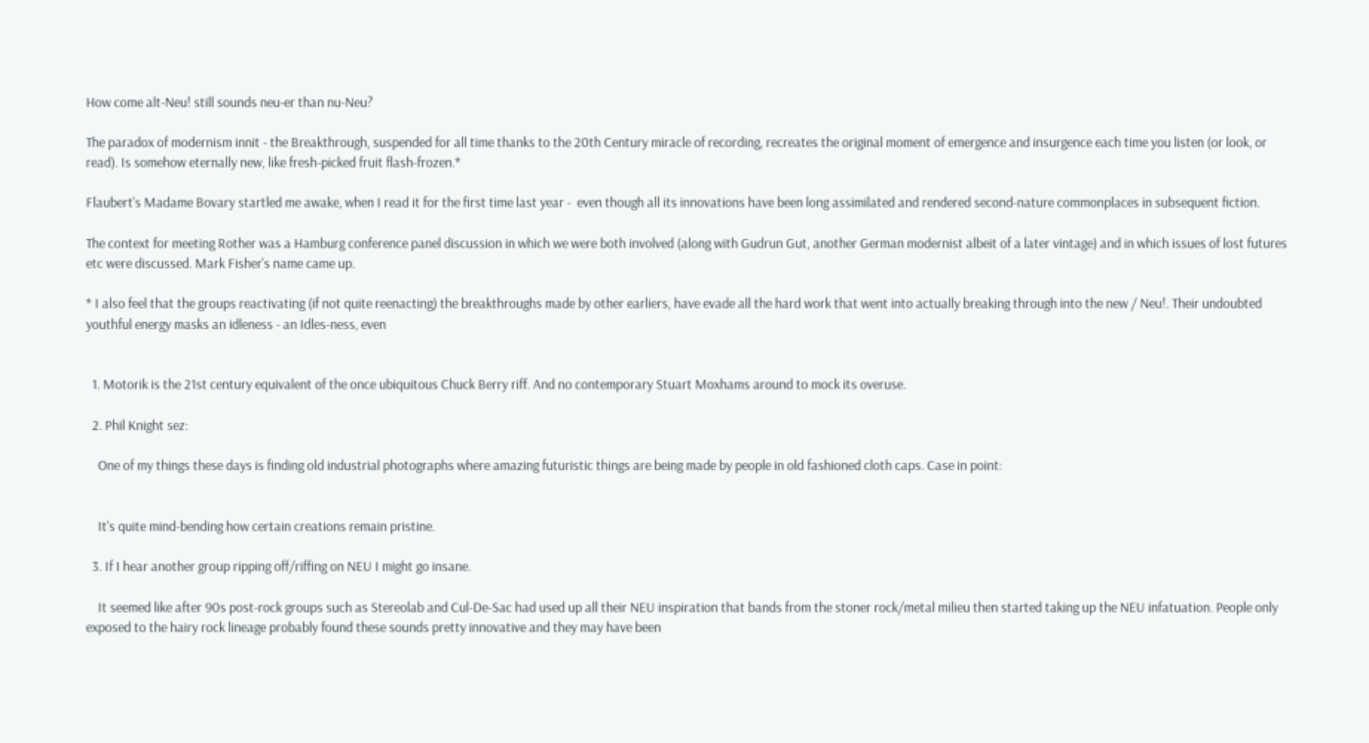How come alt-Neu! still sounds neu-er than nu-Neu?

The paradox of modernism innit - the Breakthrough, suspended for all time thanks to the 20th Century miracle of recording, recreates the original moment of emergence and insurgence each time you listen (or look, or read). Is somehow eternally new, like fresh-picked fruit flash-frozen.*

Flaubert's Madame Bovary startled me awake, when I read it for the first time last year -  even though all its innovations have been long assimilated and rendered second-nature commonplaces in subsequent fiction.

The context for meeting Rother was a Hamburg conference panel discussion in which we were both involved (along with Gudrun Gut, another German modernist albeit of a later vintage) and in which issues of lost futures etc were discussed. Mark Fisher's name came up.

* I also feel that the groups reactivating (if not quite reenacting) the breakthroughs made by other earliers, have evade all the hard work that went into actually breaking through into the new / Neu!. Their undoubted youthful energy masks an idleness - an Idles-ness, even


  1. Motorik is the 21st century equivalent of the once ubiquitous Chuck Berry riff. And no contemporary Stuart Moxhams around to mock its overuse.

  2. Phil Knight sez:

    One of my things these days is finding old industrial photographs where amazing futuristic things are being made by people in old fashioned cloth caps. Case in point:


    It's quite mind-bending how certain creations remain pristine.

  3. If I hear another group ripping off/riffing on NEU I might go insane.

    It seemed like after 90s post-rock groups such as Stereolab and Cul-De-Sac had used up all their NEU inspiration that bands from the stoner rock/metal milieu then started taking up the NEU infatuation. People only exposed to the hairy rock lineage probably found these sounds pretty innovative and they may have been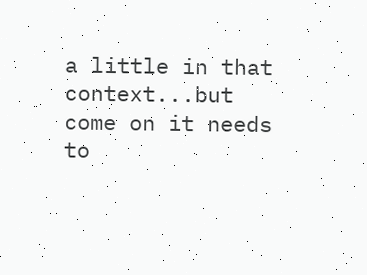a little in that context...but come on it needs to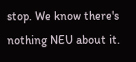stop. We know there's nothing NEU about it.